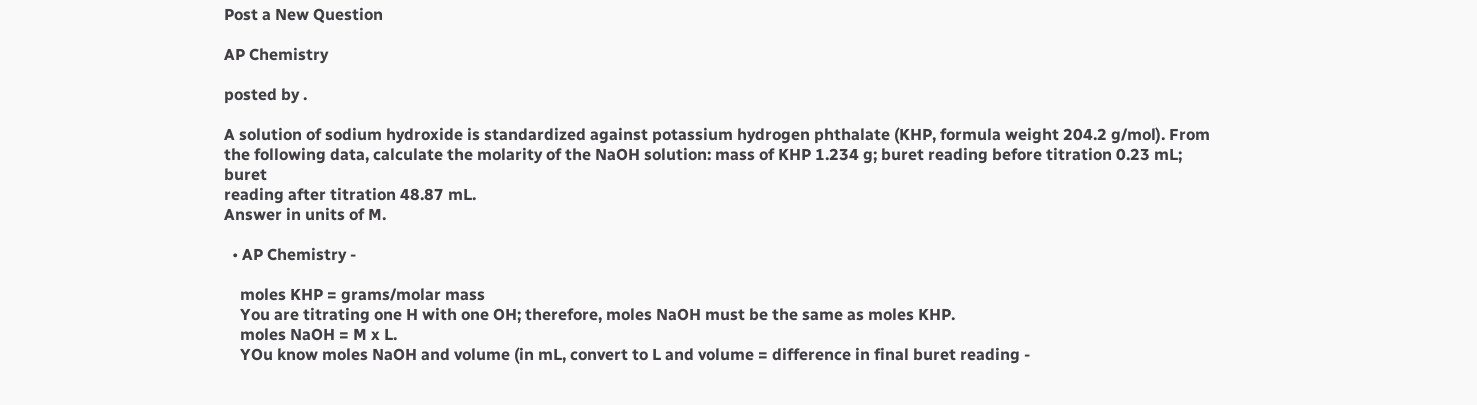Post a New Question

AP Chemistry

posted by .

A solution of sodium hydroxide is standardized against potassium hydrogen phthalate (KHP, formula weight 204.2 g/mol). From the following data, calculate the molarity of the NaOH solution: mass of KHP 1.234 g; buret reading before titration 0.23 mL; buret
reading after titration 48.87 mL.
Answer in units of M.

  • AP Chemistry -

    moles KHP = grams/molar mass
    You are titrating one H with one OH; therefore, moles NaOH must be the same as moles KHP.
    moles NaOH = M x L.
    YOu know moles NaOH and volume (in mL, convert to L and volume = difference in final buret reading -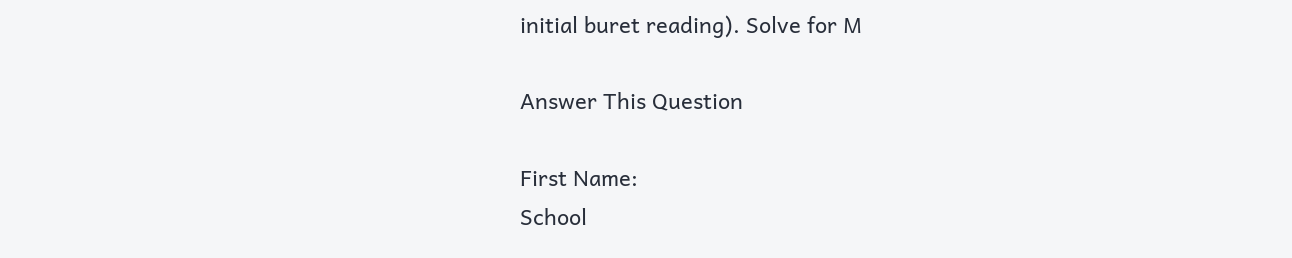initial buret reading). Solve for M

Answer This Question

First Name:
School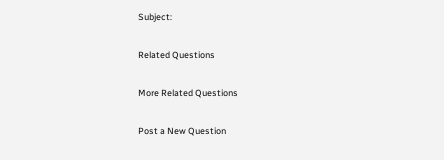Subject:

Related Questions

More Related Questions

Post a New Question